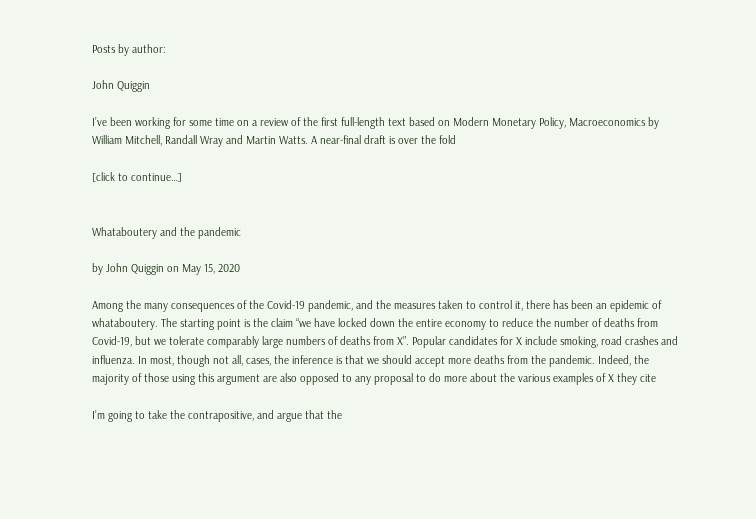Posts by author:

John Quiggin

I’ve been working for some time on a review of the first full-length text based on Modern Monetary Policy, Macroeconomics by William Mitchell, Randall Wray and Martin Watts. A near-final draft is over the fold

[click to continue…]


Whataboutery and the pandemic

by John Quiggin on May 15, 2020

Among the many consequences of the Covid-19 pandemic, and the measures taken to control it, there has been an epidemic of whataboutery. The starting point is the claim “we have locked down the entire economy to reduce the number of deaths from Covid-19, but we tolerate comparably large numbers of deaths from X”. Popular candidates for X include smoking, road crashes and influenza. In most, though not all, cases, the inference is that we should accept more deaths from the pandemic. Indeed, the majority of those using this argument are also opposed to any proposal to do more about the various examples of X they cite

I’m going to take the contrapositive, and argue that the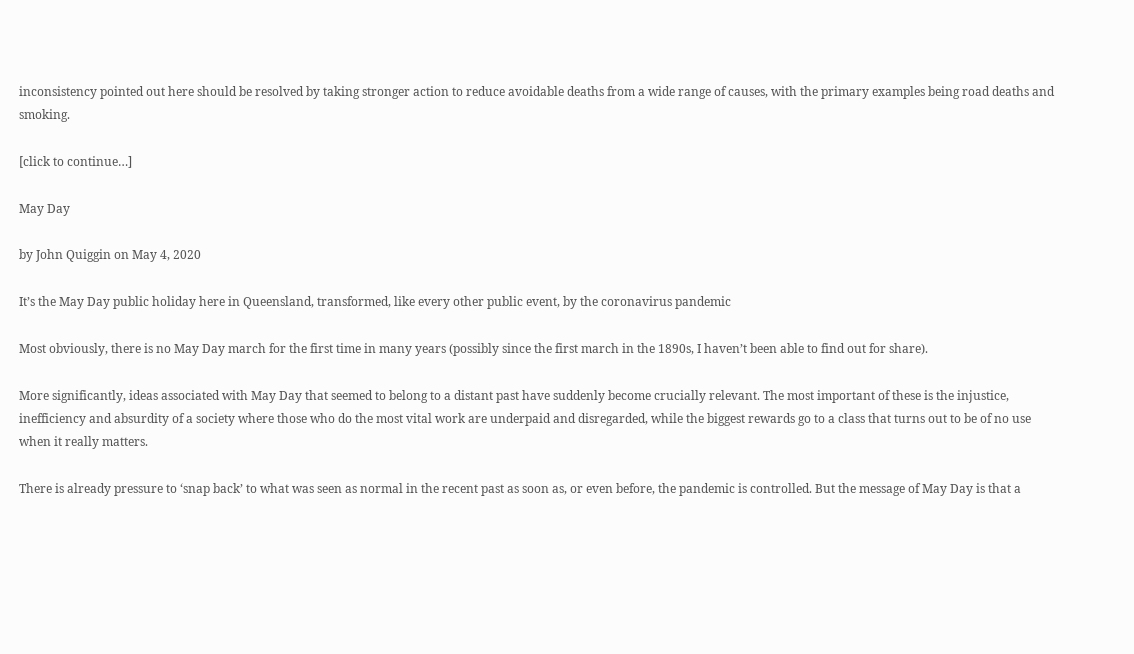inconsistency pointed out here should be resolved by taking stronger action to reduce avoidable deaths from a wide range of causes, with the primary examples being road deaths and smoking.

[click to continue…]

May Day

by John Quiggin on May 4, 2020

It’s the May Day public holiday here in Queensland, transformed, like every other public event, by the coronavirus pandemic

Most obviously, there is no May Day march for the first time in many years (possibly since the first march in the 1890s, I haven’t been able to find out for share).

More significantly, ideas associated with May Day that seemed to belong to a distant past have suddenly become crucially relevant. The most important of these is the injustice, inefficiency and absurdity of a society where those who do the most vital work are underpaid and disregarded, while the biggest rewards go to a class that turns out to be of no use when it really matters.

There is already pressure to ‘snap back’ to what was seen as normal in the recent past as soon as, or even before, the pandemic is controlled. But the message of May Day is that a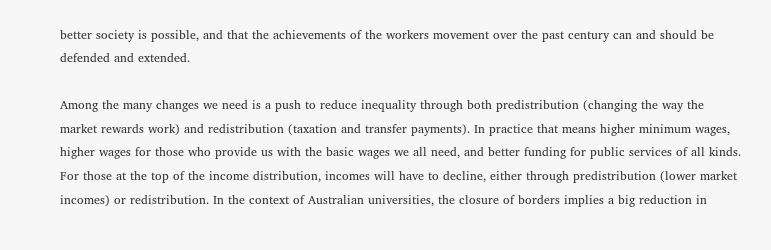better society is possible, and that the achievements of the workers movement over the past century can and should be defended and extended.

Among the many changes we need is a push to reduce inequality through both predistribution (changing the way the market rewards work) and redistribution (taxation and transfer payments). In practice that means higher minimum wages, higher wages for those who provide us with the basic wages we all need, and better funding for public services of all kinds. For those at the top of the income distribution, incomes will have to decline, either through predistribution (lower market incomes) or redistribution. In the context of Australian universities, the closure of borders implies a big reduction in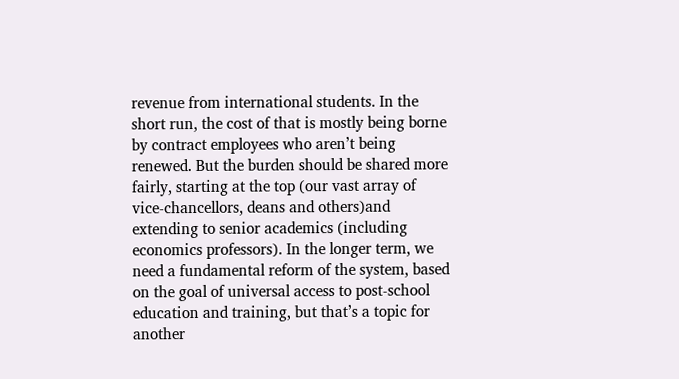revenue from international students. In the short run, the cost of that is mostly being borne by contract employees who aren’t being renewed. But the burden should be shared more fairly, starting at the top (our vast array of vice-chancellors, deans and others)and extending to senior academics (including economics professors). In the longer term, we need a fundamental reform of the system, based on the goal of universal access to post-school education and training, but that’s a topic for another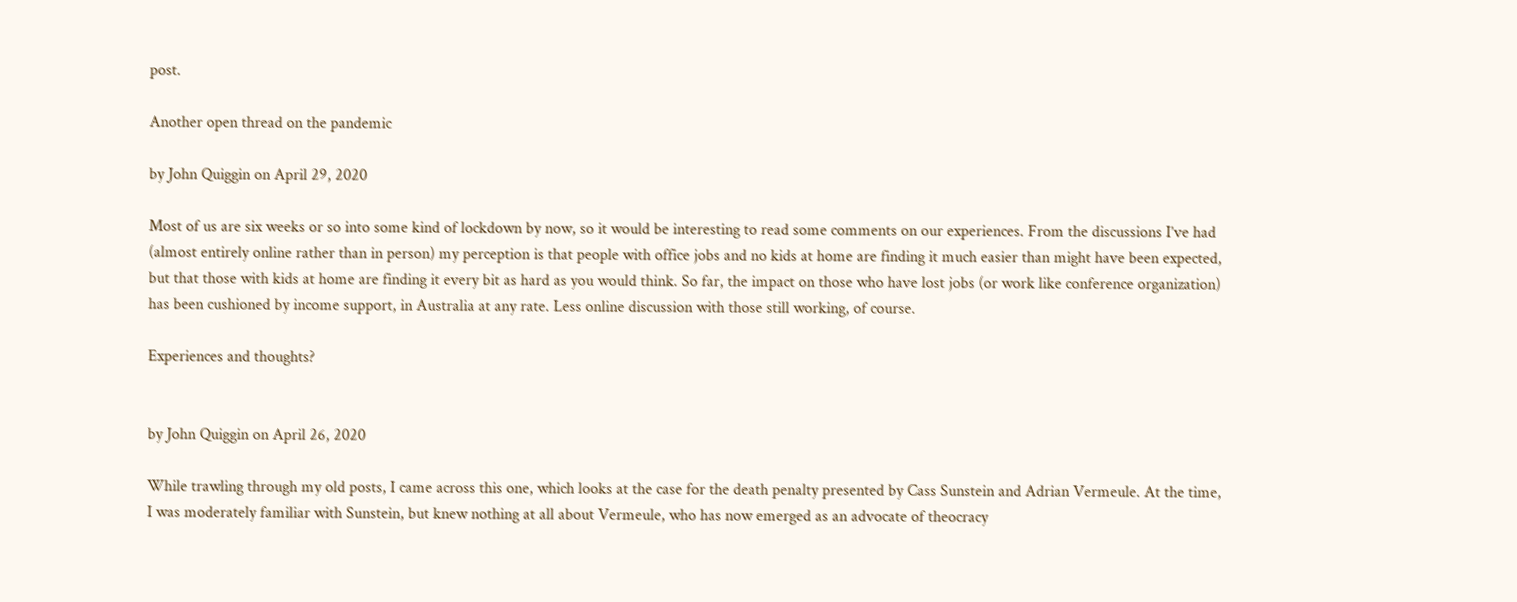post.

Another open thread on the pandemic

by John Quiggin on April 29, 2020

Most of us are six weeks or so into some kind of lockdown by now, so it would be interesting to read some comments on our experiences. From the discussions I’ve had (almost entirely online rather than in person) my perception is that people with office jobs and no kids at home are finding it much easier than might have been expected, but that those with kids at home are finding it every bit as hard as you would think. So far, the impact on those who have lost jobs (or work like conference organization) has been cushioned by income support, in Australia at any rate. Less online discussion with those still working, of course.

Experiences and thoughts?


by John Quiggin on April 26, 2020

While trawling through my old posts, I came across this one, which looks at the case for the death penalty presented by Cass Sunstein and Adrian Vermeule. At the time, I was moderately familiar with Sunstein, but knew nothing at all about Vermeule, who has now emerged as an advocate of theocracy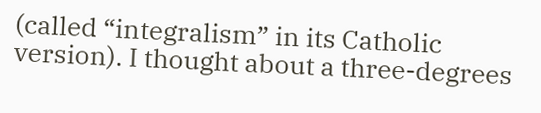(called “integralism” in its Catholic version). I thought about a three-degrees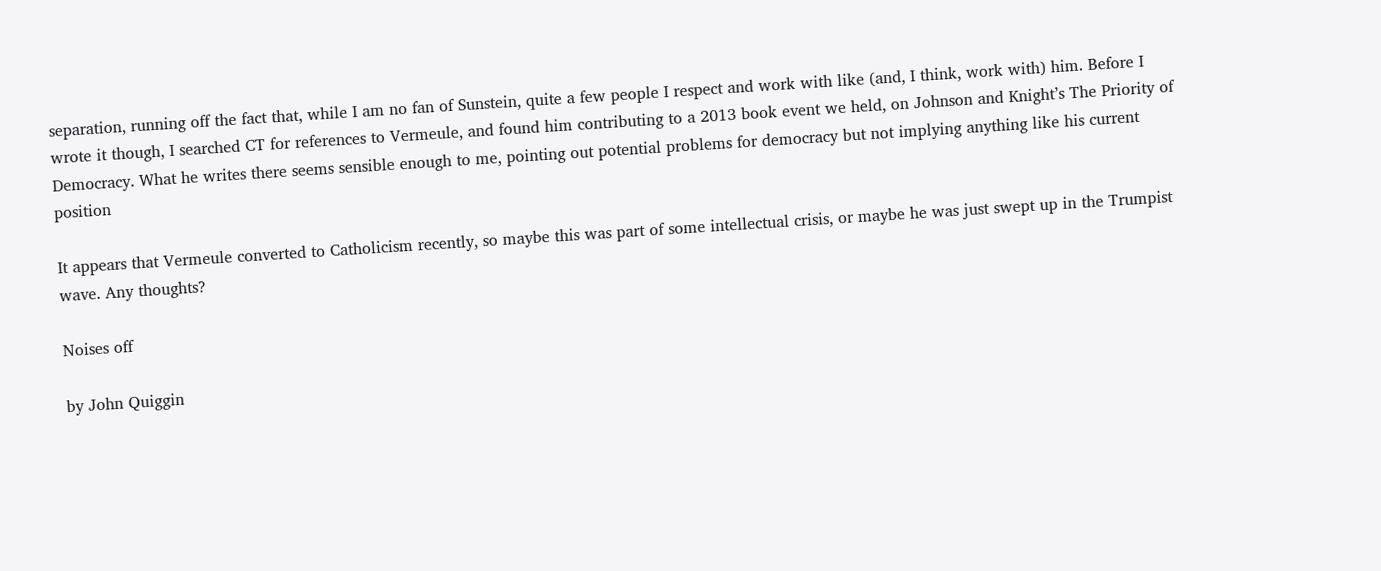separation, running off the fact that, while I am no fan of Sunstein, quite a few people I respect and work with like (and, I think, work with) him. Before I wrote it though, I searched CT for references to Vermeule, and found him contributing to a 2013 book event we held, on Johnson and Knight’s The Priority of Democracy. What he writes there seems sensible enough to me, pointing out potential problems for democracy but not implying anything like his current position

It appears that Vermeule converted to Catholicism recently, so maybe this was part of some intellectual crisis, or maybe he was just swept up in the Trumpist wave. Any thoughts?

Noises off

by John Quiggin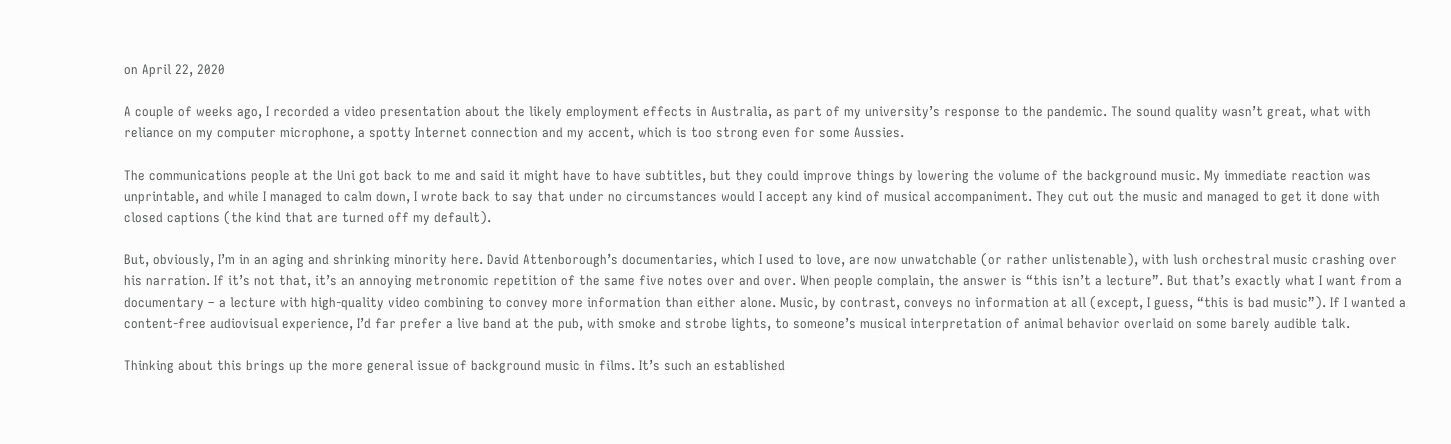on April 22, 2020

A couple of weeks ago, I recorded a video presentation about the likely employment effects in Australia, as part of my university’s response to the pandemic. The sound quality wasn’t great, what with reliance on my computer microphone, a spotty Internet connection and my accent, which is too strong even for some Aussies.

The communications people at the Uni got back to me and said it might have to have subtitles, but they could improve things by lowering the volume of the background music. My immediate reaction was unprintable, and while I managed to calm down, I wrote back to say that under no circumstances would I accept any kind of musical accompaniment. They cut out the music and managed to get it done with closed captions (the kind that are turned off my default).

But, obviously, I’m in an aging and shrinking minority here. David Attenborough’s documentaries, which I used to love, are now unwatchable (or rather unlistenable), with lush orchestral music crashing over his narration. If it’s not that, it’s an annoying metronomic repetition of the same five notes over and over. When people complain, the answer is “this isn’t a lecture”. But that’s exactly what I want from a documentary – a lecture with high-quality video combining to convey more information than either alone. Music, by contrast, conveys no information at all (except, I guess, “this is bad music”). If I wanted a content-free audiovisual experience, I’d far prefer a live band at the pub, with smoke and strobe lights, to someone’s musical interpretation of animal behavior overlaid on some barely audible talk.

Thinking about this brings up the more general issue of background music in films. It’s such an established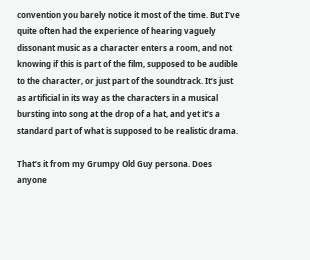convention you barely notice it most of the time. But I’ve quite often had the experience of hearing vaguely dissonant music as a character enters a room, and not knowing if this is part of the film, supposed to be audible to the character, or just part of the soundtrack. It’s just as artificial in its way as the characters in a musical bursting into song at the drop of a hat, and yet it’s a standard part of what is supposed to be realistic drama.

That’s it from my Grumpy Old Guy persona. Does anyone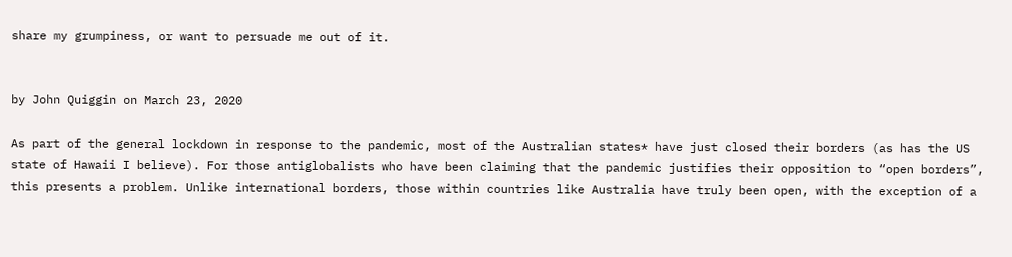share my grumpiness, or want to persuade me out of it.


by John Quiggin on March 23, 2020

As part of the general lockdown in response to the pandemic, most of the Australian states* have just closed their borders (as has the US state of Hawaii I believe). For those antiglobalists who have been claiming that the pandemic justifies their opposition to “open borders”, this presents a problem. Unlike international borders, those within countries like Australia have truly been open, with the exception of a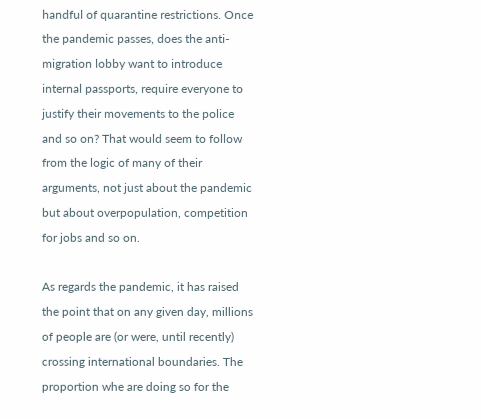handful of quarantine restrictions. Once the pandemic passes, does the anti-migration lobby want to introduce internal passports, require everyone to justify their movements to the police and so on? That would seem to follow from the logic of many of their arguments, not just about the pandemic but about overpopulation, competition for jobs and so on.

As regards the pandemic, it has raised the point that on any given day, millions of people are (or were, until recently) crossing international boundaries. The proportion whe are doing so for the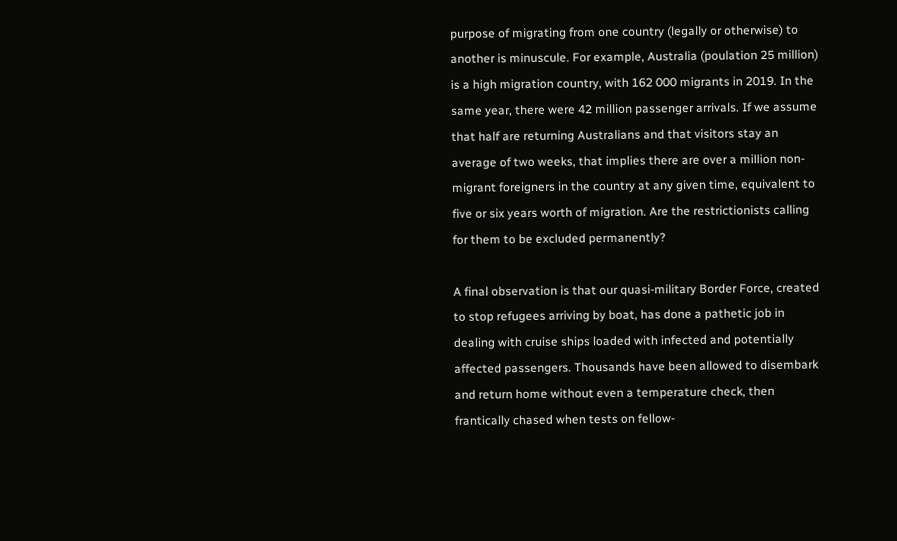purpose of migrating from one country (legally or otherwise) to another is minuscule. For example, Australia (poulation 25 million) is a high migration country, with 162 000 migrants in 2019. In the same year, there were 42 million passenger arrivals. If we assume that half are returning Australians and that visitors stay an average of two weeks, that implies there are over a million non-migrant foreigners in the country at any given time, equivalent to five or six years worth of migration. Are the restrictionists calling for them to be excluded permanently?

A final observation is that our quasi-military Border Force, created to stop refugees arriving by boat, has done a pathetic job in dealing with cruise ships loaded with infected and potentially affected passengers. Thousands have been allowed to disembark and return home without even a temperature check, then frantically chased when tests on fellow-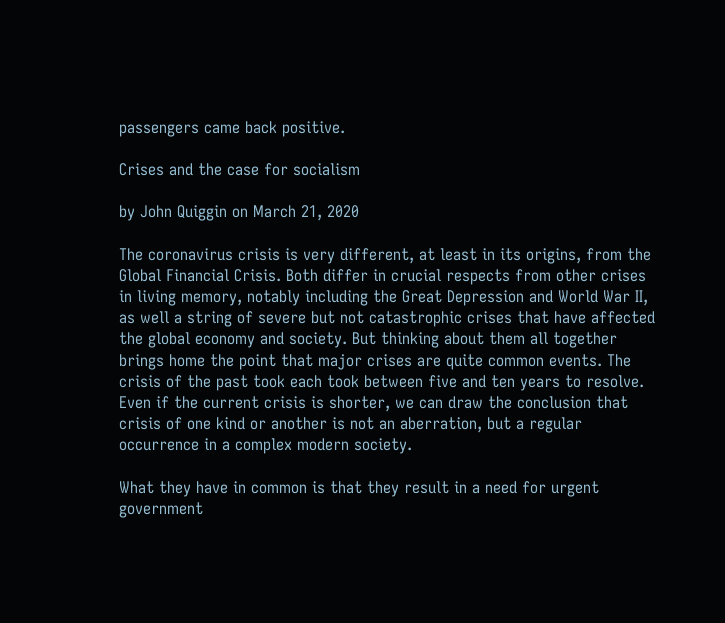passengers came back positive.

Crises and the case for socialism

by John Quiggin on March 21, 2020

The coronavirus crisis is very different, at least in its origins, from the Global Financial Crisis. Both differ in crucial respects from other crises in living memory, notably including the Great Depression and World War II, as well a string of severe but not catastrophic crises that have affected the global economy and society. But thinking about them all together brings home the point that major crises are quite common events. The crisis of the past took each took between five and ten years to resolve. Even if the current crisis is shorter, we can draw the conclusion that crisis of one kind or another is not an aberration, but a regular occurrence in a complex modern society.

What they have in common is that they result in a need for urgent government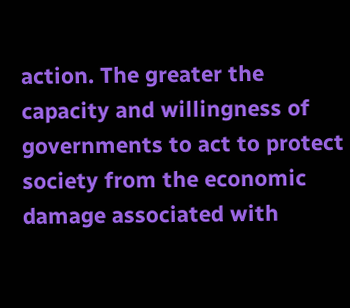action. The greater the capacity and willingness of governments to act to protect society from the economic damage associated with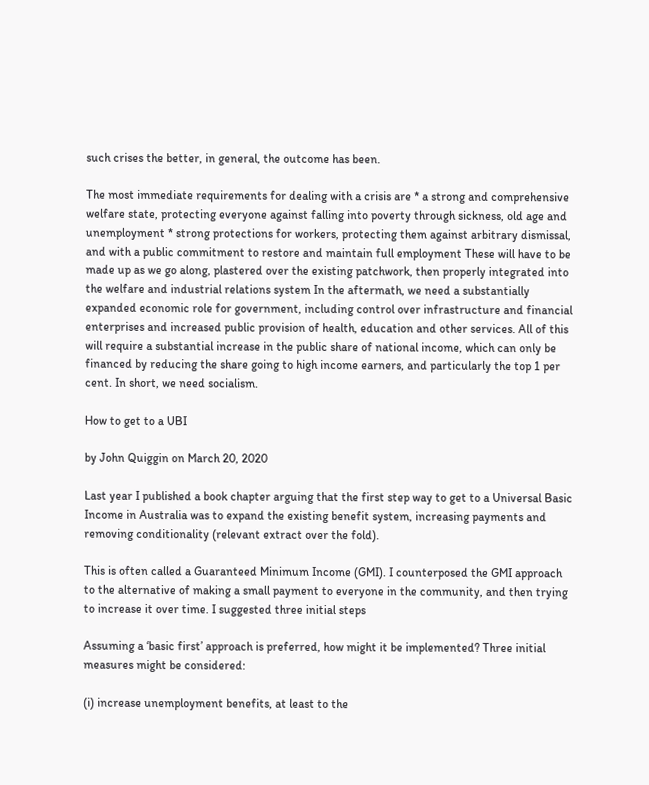such crises the better, in general, the outcome has been.

The most immediate requirements for dealing with a crisis are * a strong and comprehensive welfare state, protecting everyone against falling into poverty through sickness, old age and unemployment * strong protections for workers, protecting them against arbitrary dismissal, and with a public commitment to restore and maintain full employment These will have to be made up as we go along, plastered over the existing patchwork, then properly integrated into the welfare and industrial relations system In the aftermath, we need a substantially expanded economic role for government, including control over infrastructure and financial enterprises and increased public provision of health, education and other services. All of this will require a substantial increase in the public share of national income, which can only be financed by reducing the share going to high income earners, and particularly the top 1 per cent. In short, we need socialism.

How to get to a UBI

by John Quiggin on March 20, 2020

Last year I published a book chapter arguing that the first step way to get to a Universal Basic Income in Australia was to expand the existing benefit system, increasing payments and removing conditionality (relevant extract over the fold).

This is often called a Guaranteed Minimum Income (GMI). I counterposed the GMI approach to the alternative of making a small payment to everyone in the community, and then trying to increase it over time. I suggested three initial steps

Assuming a ‘basic first’ approach is preferred, how might it be implemented? Three initial measures might be considered:

(i) increase unemployment benefits, at least to the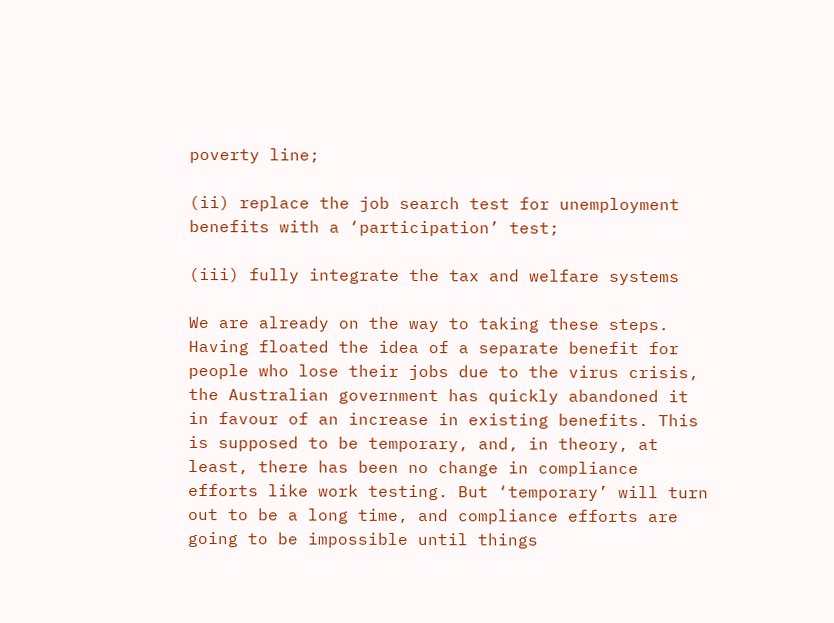poverty line;

(ii) replace the job search test for unemployment benefits with a ‘participation’ test;

(iii) fully integrate the tax and welfare systems

We are already on the way to taking these steps. Having floated the idea of a separate benefit for people who lose their jobs due to the virus crisis, the Australian government has quickly abandoned it in favour of an increase in existing benefits. This is supposed to be temporary, and, in theory, at least, there has been no change in compliance efforts like work testing. But ‘temporary’ will turn out to be a long time, and compliance efforts are going to be impossible until things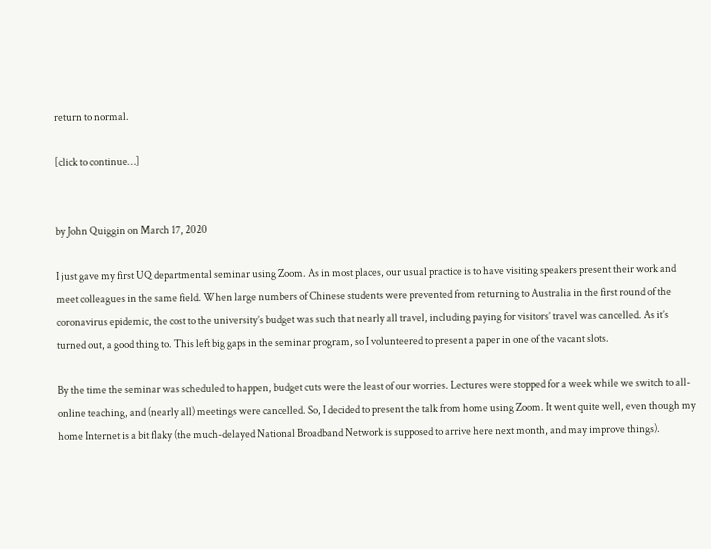return to normal.

[click to continue…]


by John Quiggin on March 17, 2020

I just gave my first UQ departmental seminar using Zoom. As in most places, our usual practice is to have visiting speakers present their work and meet colleagues in the same field. When large numbers of Chinese students were prevented from returning to Australia in the first round of the coronavirus epidemic, the cost to the university’s budget was such that nearly all travel, including paying for visitors’ travel was cancelled. As it’s turned out, a good thing to. This left big gaps in the seminar program, so I volunteered to present a paper in one of the vacant slots.

By the time the seminar was scheduled to happen, budget cuts were the least of our worries. Lectures were stopped for a week while we switch to all-online teaching, and (nearly all) meetings were cancelled. So, I decided to present the talk from home using Zoom. It went quite well, even though my home Internet is a bit flaky (the much-delayed National Broadband Network is supposed to arrive here next month, and may improve things).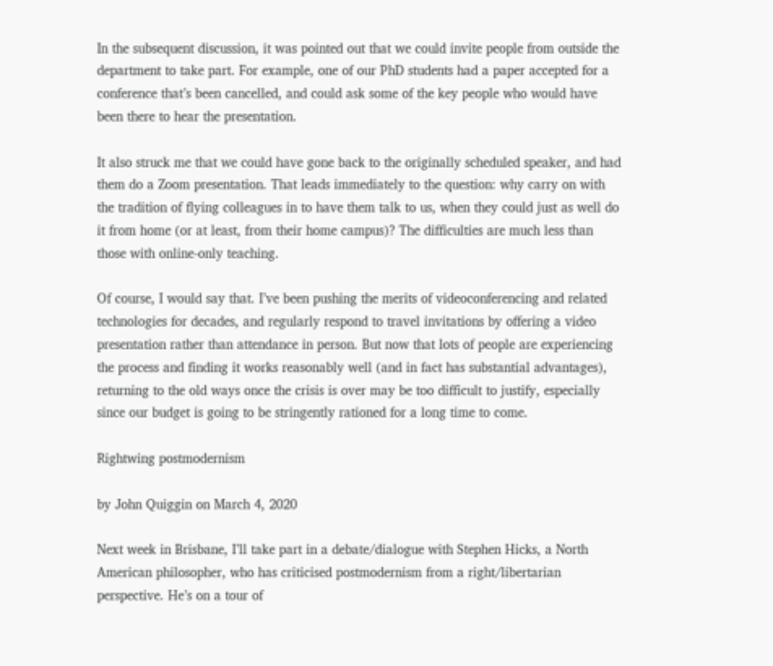In the subsequent discussion, it was pointed out that we could invite people from outside the department to take part. For example, one of our PhD students had a paper accepted for a conference that’s been cancelled, and could ask some of the key people who would have been there to hear the presentation.

It also struck me that we could have gone back to the originally scheduled speaker, and had them do a Zoom presentation. That leads immediately to the question: why carry on with the tradition of flying colleagues in to have them talk to us, when they could just as well do it from home (or at least, from their home campus)? The difficulties are much less than those with online-only teaching.

Of course, I would say that. I’ve been pushing the merits of videoconferencing and related technologies for decades, and regularly respond to travel invitations by offering a video presentation rather than attendance in person. But now that lots of people are experiencing the process and finding it works reasonably well (and in fact has substantial advantages), returning to the old ways once the crisis is over may be too difficult to justify, especially since our budget is going to be stringently rationed for a long time to come.

Rightwing postmodernism

by John Quiggin on March 4, 2020

Next week in Brisbane, I’ll take part in a debate/dialogue with Stephen Hicks, a North American philosopher, who has criticised postmodernism from a right/libertarian perspective. He’s on a tour of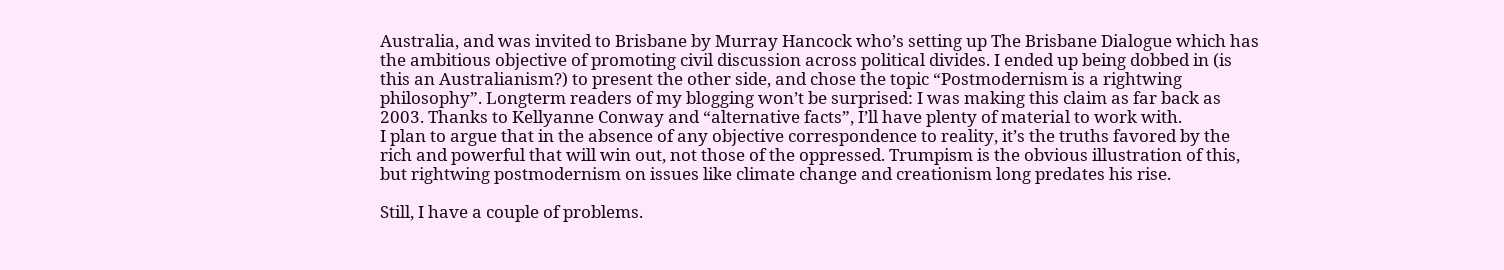Australia, and was invited to Brisbane by Murray Hancock who’s setting up The Brisbane Dialogue which has the ambitious objective of promoting civil discussion across political divides. I ended up being dobbed in (is this an Australianism?) to present the other side, and chose the topic “Postmodernism is a rightwing philosophy”. Longterm readers of my blogging won’t be surprised: I was making this claim as far back as 2003. Thanks to Kellyanne Conway and “alternative facts”, I’ll have plenty of material to work with.
I plan to argue that in the absence of any objective correspondence to reality, it’s the truths favored by the rich and powerful that will win out, not those of the oppressed. Trumpism is the obvious illustration of this, but rightwing postmodernism on issues like climate change and creationism long predates his rise.

Still, I have a couple of problems.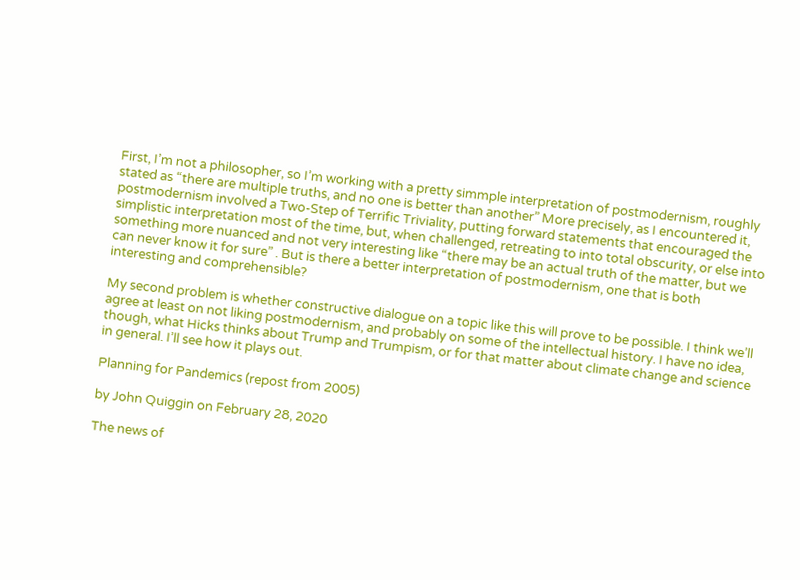First, I’m not a philosopher, so I’m working with a pretty simmple interpretation of postmodernism, roughly stated as “there are multiple truths, and no one is better than another” More precisely, as I encountered it, postmodernism involved a Two-Step of Terrific Triviality, putting forward statements that encouraged the simplistic interpretation most of the time, but, when challenged, retreating to into total obscurity, or else into something more nuanced and not very interesting like “there may be an actual truth of the matter, but we can never know it for sure” . But is there a better interpretation of postmodernism, one that is both interesting and comprehensible?

My second problem is whether constructive dialogue on a topic like this will prove to be possible. I think we’ll agree at least on not liking postmodernism, and probably on some of the intellectual history. I have no idea, though, what Hicks thinks about Trump and Trumpism, or for that matter about climate change and science in general. I’ll see how it plays out.

Planning for Pandemics (repost from 2005)

by John Quiggin on February 28, 2020

The news of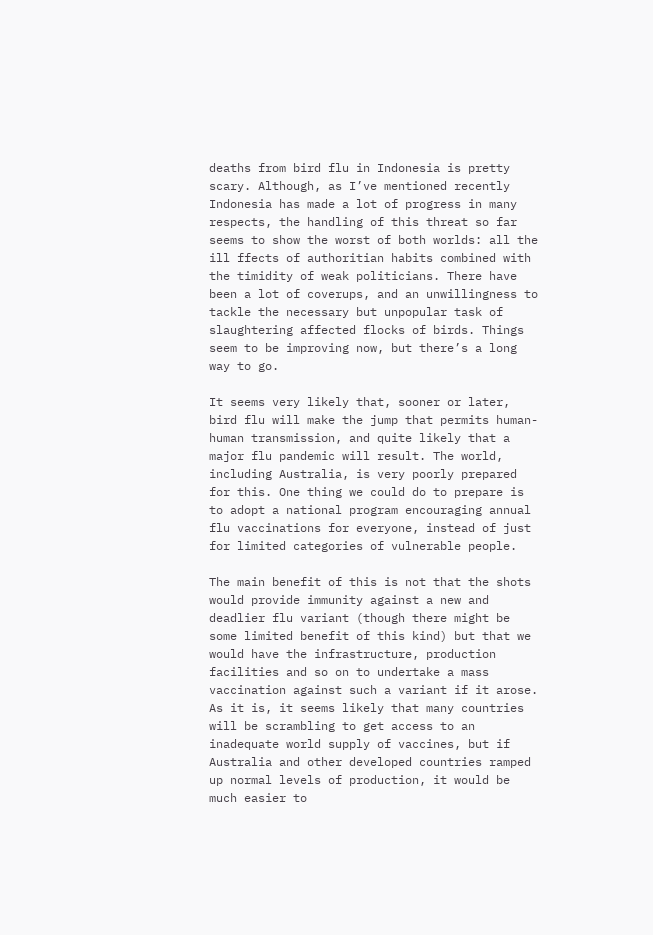deaths from bird flu in Indonesia is pretty scary. Although, as I’ve mentioned recently Indonesia has made a lot of progress in many respects, the handling of this threat so far seems to show the worst of both worlds: all the ill ffects of authoritian habits combined with the timidity of weak politicians. There have been a lot of coverups, and an unwillingness to tackle the necessary but unpopular task of slaughtering affected flocks of birds. Things seem to be improving now, but there’s a long way to go.

It seems very likely that, sooner or later, bird flu will make the jump that permits human-human transmission, and quite likely that a major flu pandemic will result. The world, including Australia, is very poorly prepared for this. One thing we could do to prepare is to adopt a national program encouraging annual flu vaccinations for everyone, instead of just for limited categories of vulnerable people.

The main benefit of this is not that the shots would provide immunity against a new and deadlier flu variant (though there might be some limited benefit of this kind) but that we would have the infrastructure, production facilities and so on to undertake a mass vaccination against such a variant if it arose. As it is, it seems likely that many countries will be scrambling to get access to an inadequate world supply of vaccines, but if Australia and other developed countries ramped up normal levels of production, it would be much easier to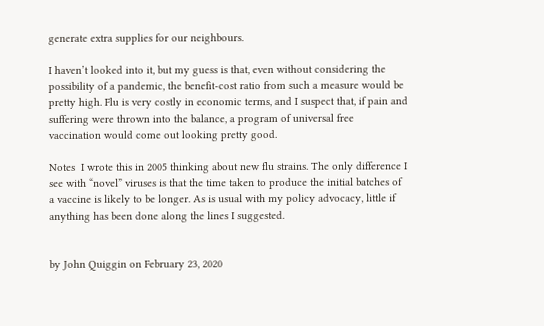generate extra supplies for our neighbours.

I haven’t looked into it, but my guess is that, even without considering the possibility of a pandemic, the benefit-cost ratio from such a measure would be pretty high. Flu is very costly in economic terms, and I suspect that, if pain and suffering were thrown into the balance, a program of universal free vaccination would come out looking pretty good.

Notes  I wrote this in 2005 thinking about new flu strains. The only difference I see with “novel” viruses is that the time taken to produce the initial batches of a vaccine is likely to be longer. As is usual with my policy advocacy, little if anything has been done along the lines I suggested.


by John Quiggin on February 23, 2020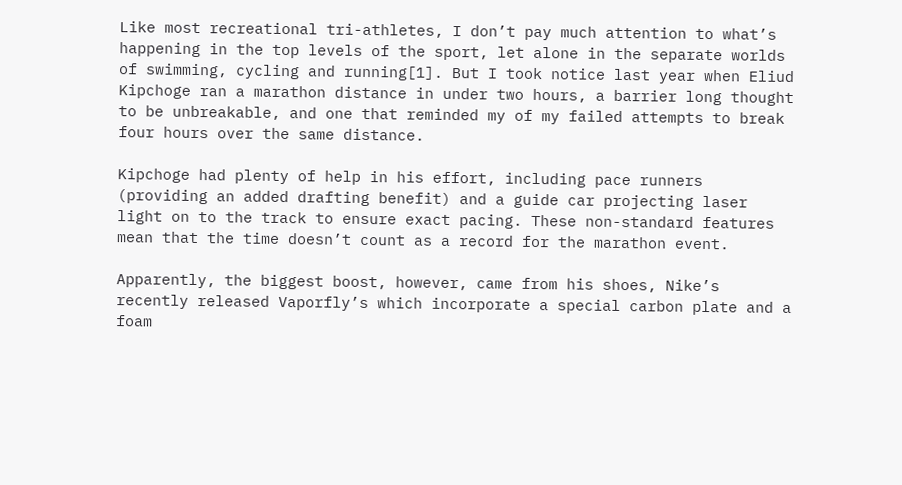Like most recreational tri-athletes, I don’t pay much attention to what’s happening in the top levels of the sport, let alone in the separate worlds of swimming, cycling and running[1]. But I took notice last year when Eliud Kipchoge ran a marathon distance in under two hours, a barrier long thought to be unbreakable, and one that reminded my of my failed attempts to break four hours over the same distance.

Kipchoge had plenty of help in his effort, including pace runners (providing an added drafting benefit) and a guide car projecting laser light on to the track to ensure exact pacing. These non-standard features mean that the time doesn’t count as a record for the marathon event.

Apparently, the biggest boost, however, came from his shoes, Nike’s recently released Vaporfly’s which incorporate a special carbon plate and a foam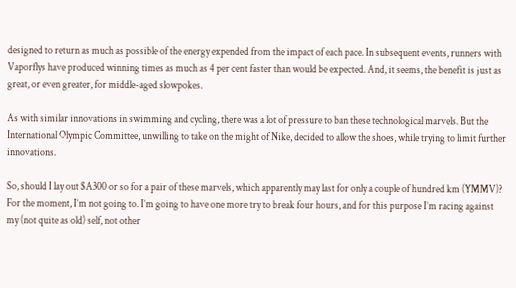designed to return as much as possible of the energy expended from the impact of each pace. In subsequent events, runners with Vaporflys have produced winning times as much as 4 per cent faster than would be expected. And, it seems, the benefit is just as great, or even greater, for middle-aged slowpokes.

As with similar innovations in swimming and cycling, there was a lot of pressure to ban these technological marvels. But the International Olympic Committee, unwilling to take on the might of Nike, decided to allow the shoes, while trying to limit further innovations.

So, should I lay out $A300 or so for a pair of these marvels, which apparently may last for only a couple of hundred km (YMMV)? For the moment, I’m not going to. I’m going to have one more try to break four hours, and for this purpose I’m racing against my (not quite as old) self, not other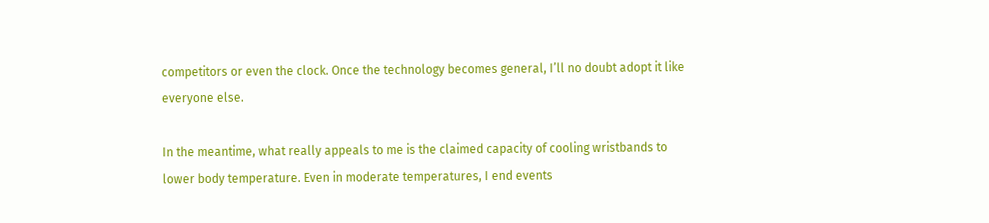competitors or even the clock. Once the technology becomes general, I’ll no doubt adopt it like everyone else.

In the meantime, what really appeals to me is the claimed capacity of cooling wristbands to lower body temperature. Even in moderate temperatures, I end events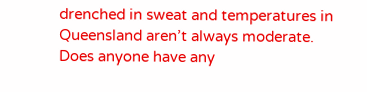drenched in sweat and temperatures in Queensland aren’t always moderate. Does anyone have any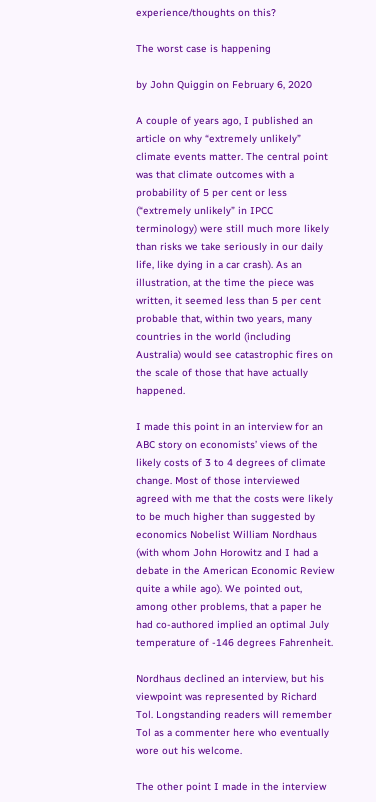experience/thoughts on this?

The worst case is happening

by John Quiggin on February 6, 2020

A couple of years ago, I published an article on why “extremely unlikely” climate events matter. The central point was that climate outcomes with a probability of 5 per cent or less (“extremely unlikely” in IPCC terminology) were still much more likely than risks we take seriously in our daily life, like dying in a car crash). As an illustration, at the time the piece was written, it seemed less than 5 per cent probable that, within two years, many countries in the world (including Australia) would see catastrophic fires on the scale of those that have actually happened.

I made this point in an interview for an ABC story on economists’ views of the likely costs of 3 to 4 degrees of climate change. Most of those interviewed agreed with me that the costs were likely to be much higher than suggested by economics Nobelist William Nordhaus (with whom John Horowitz and I had a debate in the American Economic Review quite a while ago). We pointed out, among other problems, that a paper he had co-authored implied an optimal July temperature of -146 degrees Fahrenheit.

Nordhaus declined an interview, but his viewpoint was represented by Richard Tol. Longstanding readers will remember Tol as a commenter here who eventually wore out his welcome.

The other point I made in the interview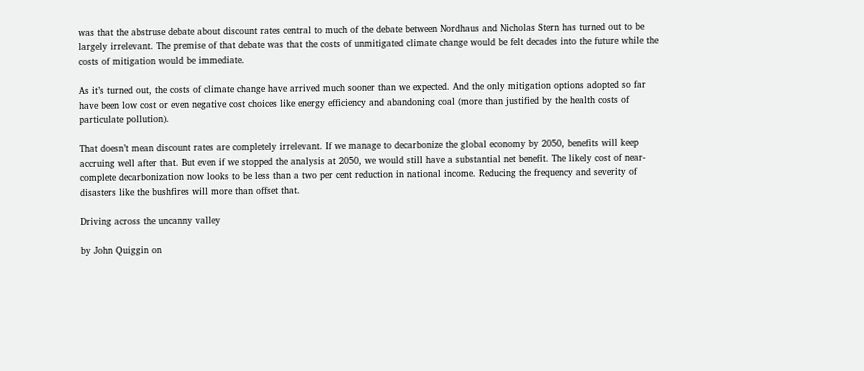was that the abstruse debate about discount rates central to much of the debate between Nordhaus and Nicholas Stern has turned out to be largely irrelevant. The premise of that debate was that the costs of unmitigated climate change would be felt decades into the future while the costs of mitigation would be immediate.

As it’s turned out, the costs of climate change have arrived much sooner than we expected. And the only mitigation options adopted so far have been low cost or even negative cost choices like energy efficiency and abandoning coal (more than justified by the health costs of particulate pollution).

That doesn’t mean discount rates are completely irrelevant. If we manage to decarbonize the global economy by 2050, benefits will keep accruing well after that. But even if we stopped the analysis at 2050, we would still have a substantial net benefit. The likely cost of near-complete decarbonization now looks to be less than a two per cent reduction in national income. Reducing the frequency and severity of disasters like the bushfires will more than offset that.

Driving across the uncanny valley

by John Quiggin on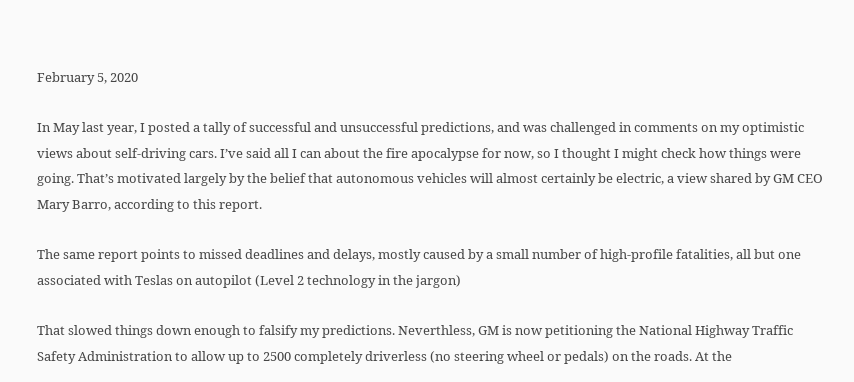February 5, 2020

In May last year, I posted a tally of successful and unsuccessful predictions, and was challenged in comments on my optimistic views about self-driving cars. I’ve said all I can about the fire apocalypse for now, so I thought I might check how things were going. That’s motivated largely by the belief that autonomous vehicles will almost certainly be electric, a view shared by GM CEO Mary Barro, according to this report.

The same report points to missed deadlines and delays, mostly caused by a small number of high-profile fatalities, all but one associated with Teslas on autopilot (Level 2 technology in the jargon)

That slowed things down enough to falsify my predictions. Neverthless, GM is now petitioning the National Highway Traffic Safety Administration to allow up to 2500 completely driverless (no steering wheel or pedals) on the roads. At the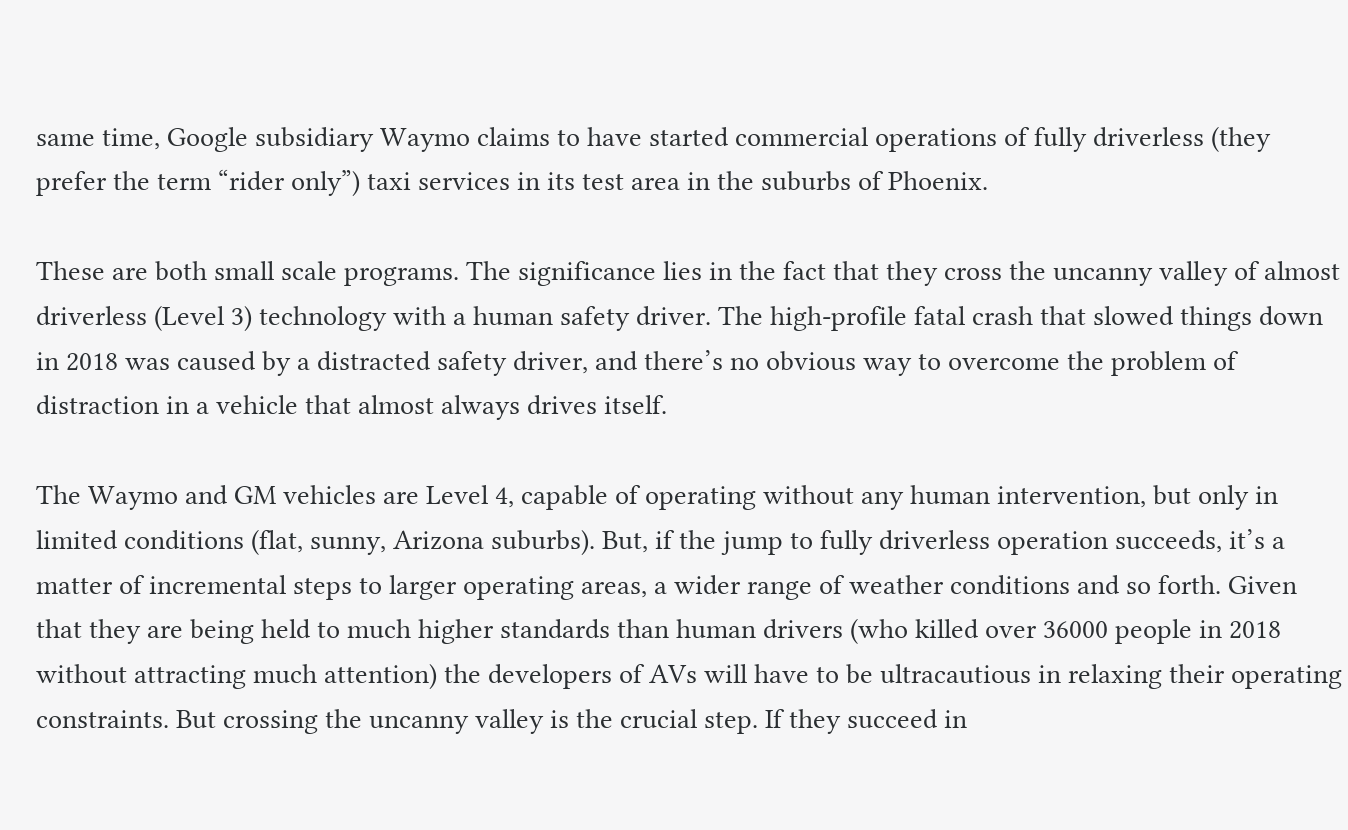same time, Google subsidiary Waymo claims to have started commercial operations of fully driverless (they prefer the term “rider only”) taxi services in its test area in the suburbs of Phoenix.

These are both small scale programs. The significance lies in the fact that they cross the uncanny valley of almost driverless (Level 3) technology with a human safety driver. The high-profile fatal crash that slowed things down in 2018 was caused by a distracted safety driver, and there’s no obvious way to overcome the problem of distraction in a vehicle that almost always drives itself.

The Waymo and GM vehicles are Level 4, capable of operating without any human intervention, but only in limited conditions (flat, sunny, Arizona suburbs). But, if the jump to fully driverless operation succeeds, it’s a matter of incremental steps to larger operating areas, a wider range of weather conditions and so forth. Given that they are being held to much higher standards than human drivers (who killed over 36000 people in 2018 without attracting much attention) the developers of AVs will have to be ultracautious in relaxing their operating constraints. But crossing the uncanny valley is the crucial step. If they succeed in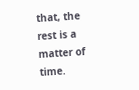that, the rest is a matter of time.